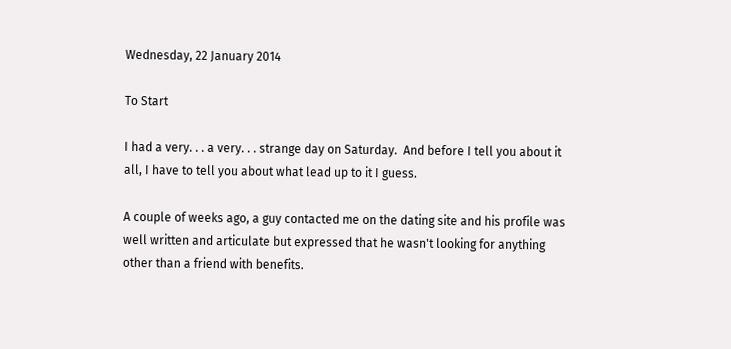Wednesday, 22 January 2014

To Start

I had a very. . . a very. . . strange day on Saturday.  And before I tell you about it all, I have to tell you about what lead up to it I guess.

A couple of weeks ago, a guy contacted me on the dating site and his profile was well written and articulate but expressed that he wasn't looking for anything other than a friend with benefits.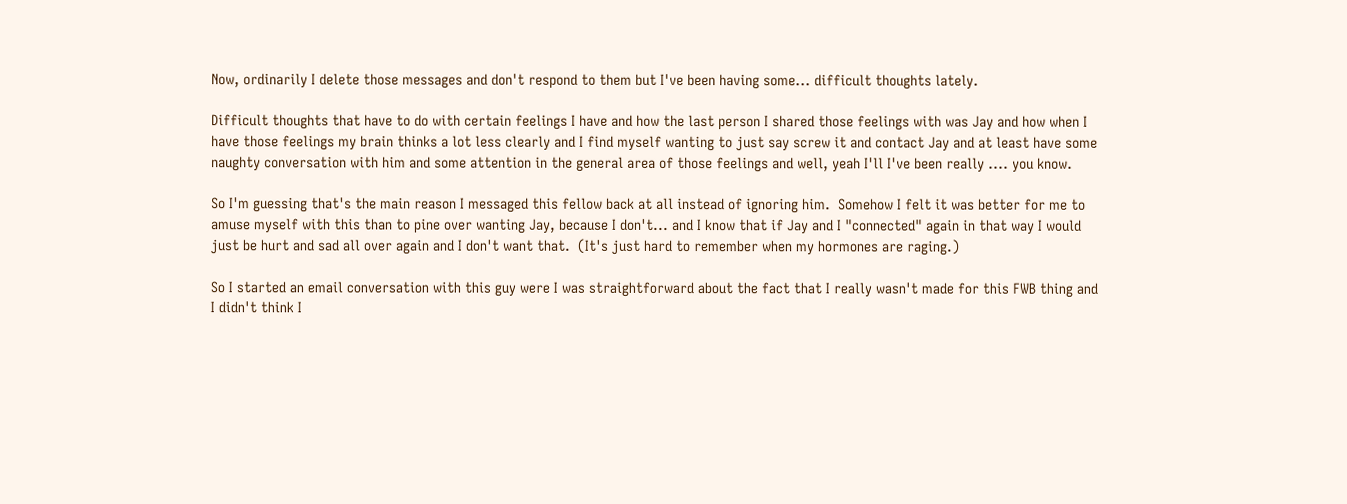Now, ordinarily I delete those messages and don't respond to them but I've been having some... difficult thoughts lately.

Difficult thoughts that have to do with certain feelings I have and how the last person I shared those feelings with was Jay and how when I have those feelings my brain thinks a lot less clearly and I find myself wanting to just say screw it and contact Jay and at least have some naughty conversation with him and some attention in the general area of those feelings and well, yeah I'll I've been really .... you know.

So I'm guessing that's the main reason I messaged this fellow back at all instead of ignoring him.  Somehow I felt it was better for me to amuse myself with this than to pine over wanting Jay, because I don't... and I know that if Jay and I "connected" again in that way I would just be hurt and sad all over again and I don't want that.  (It's just hard to remember when my hormones are raging.)

So I started an email conversation with this guy were I was straightforward about the fact that I really wasn't made for this FWB thing and I didn't think I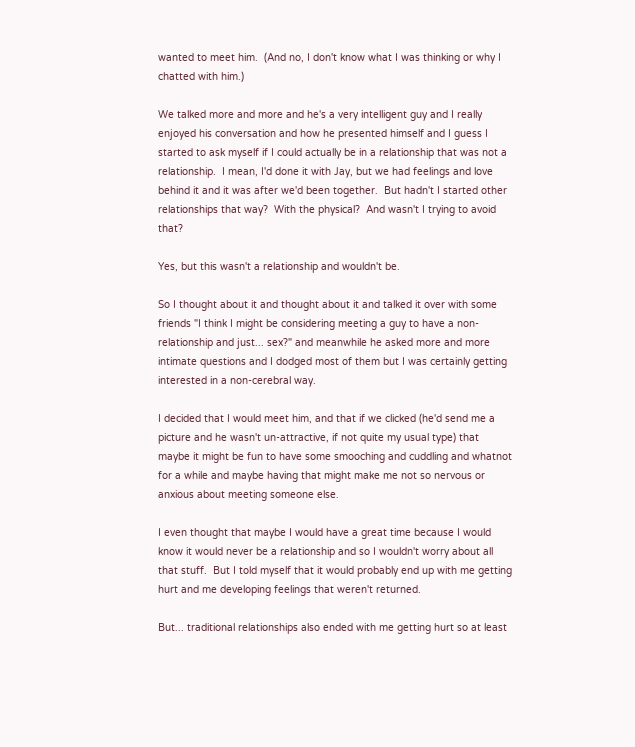wanted to meet him.  (And no, I don't know what I was thinking or why I chatted with him.)

We talked more and more and he's a very intelligent guy and I really enjoyed his conversation and how he presented himself and I guess I started to ask myself if I could actually be in a relationship that was not a relationship.  I mean, I'd done it with Jay, but we had feelings and love behind it and it was after we'd been together.  But hadn't I started other relationships that way?  With the physical?  And wasn't I trying to avoid that?

Yes, but this wasn't a relationship and wouldn't be.

So I thought about it and thought about it and talked it over with some friends "I think I might be considering meeting a guy to have a non-relationship and just... sex?" and meanwhile he asked more and more intimate questions and I dodged most of them but I was certainly getting interested in a non-cerebral way.

I decided that I would meet him, and that if we clicked (he'd send me a picture and he wasn't un-attractive, if not quite my usual type) that maybe it might be fun to have some smooching and cuddling and whatnot for a while and maybe having that might make me not so nervous or anxious about meeting someone else.

I even thought that maybe I would have a great time because I would know it would never be a relationship and so I wouldn't worry about all that stuff.  But I told myself that it would probably end up with me getting hurt and me developing feelings that weren't returned.

But... traditional relationships also ended with me getting hurt so at least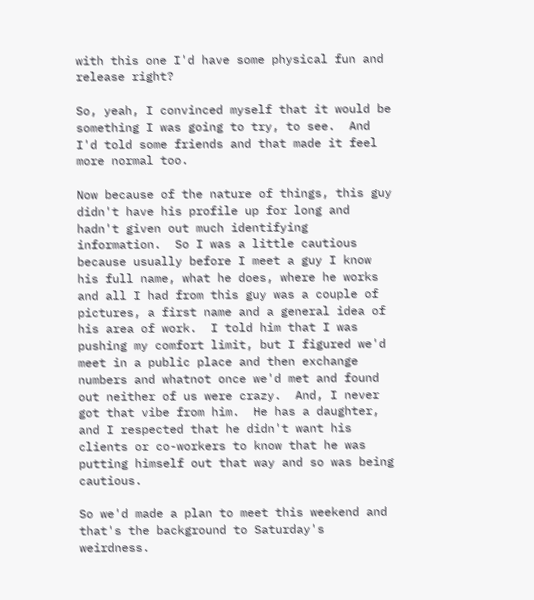with this one I'd have some physical fun and release right?

So, yeah, I convinced myself that it would be something I was going to try, to see.  And I'd told some friends and that made it feel more normal too.

Now because of the nature of things, this guy didn't have his profile up for long and hadn't given out much identifying information.  So I was a little cautious because usually before I meet a guy I know his full name, what he does, where he works and all I had from this guy was a couple of pictures, a first name and a general idea of his area of work.  I told him that I was pushing my comfort limit, but I figured we'd meet in a public place and then exchange numbers and whatnot once we'd met and found out neither of us were crazy.  And, I never got that vibe from him.  He has a daughter, and I respected that he didn't want his clients or co-workers to know that he was putting himself out that way and so was being cautious.

So we'd made a plan to meet this weekend and that's the background to Saturday's weirdness.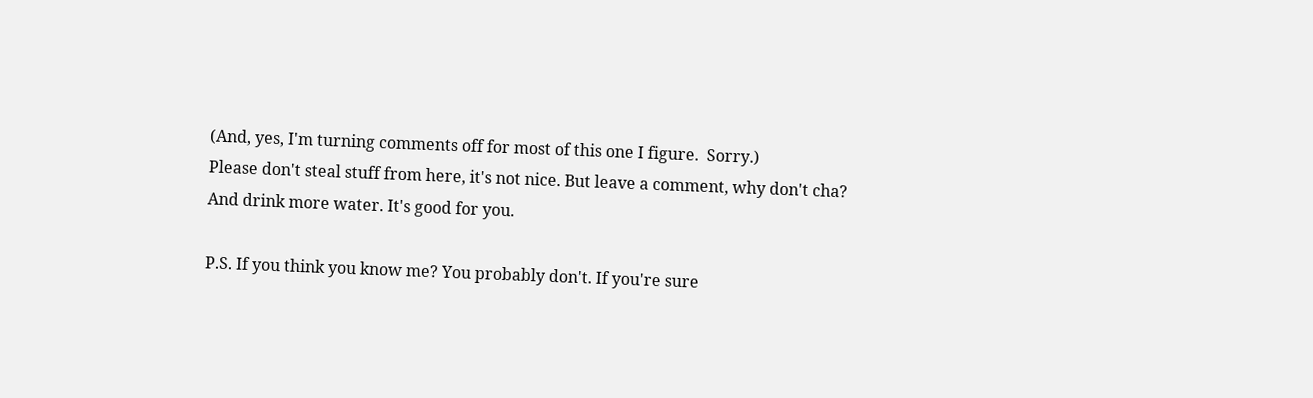(And, yes, I'm turning comments off for most of this one I figure.  Sorry.)
Please don't steal stuff from here, it's not nice. But leave a comment, why don't cha? And drink more water. It's good for you.

P.S. If you think you know me? You probably don't. If you're sure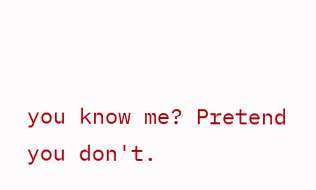you know me? Pretend you don't.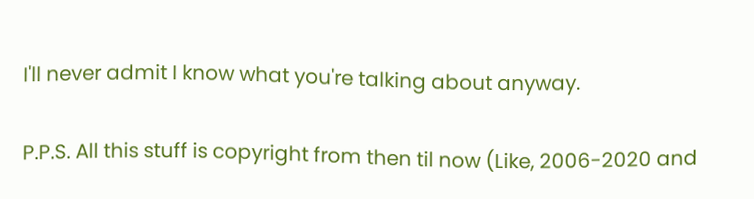I'll never admit I know what you're talking about anyway.

P.P.S. All this stuff is copyright from then til now (Like, 2006-2020 and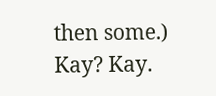then some.) Kay? Kay.